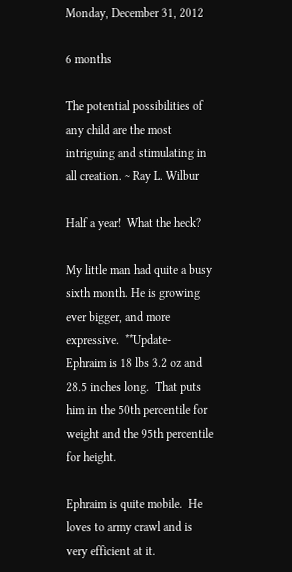Monday, December 31, 2012

6 months

The potential possibilities of any child are the most intriguing and stimulating in all creation. ~ Ray L. Wilbur

Half a year!  What the heck?

My little man had quite a busy sixth month. He is growing ever bigger, and more expressive.  **Update- Ephraim is 18 lbs 3.2 oz and 28.5 inches long.  That puts him in the 50th percentile for weight and the 95th percentile for height.

Ephraim is quite mobile.  He loves to army crawl and is very efficient at it.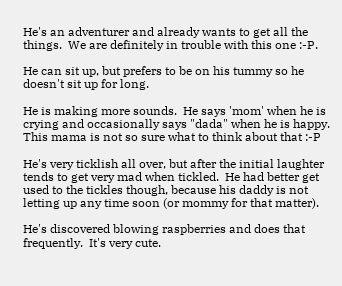He's an adventurer and already wants to get all the things.  We are definitely in trouble with this one :-P.

He can sit up, but prefers to be on his tummy so he doesn't sit up for long.

He is making more sounds.  He says 'mom' when he is crying and occasionally says "dada" when he is happy.  This mama is not so sure what to think about that :-P

He's very ticklish all over, but after the initial laughter tends to get very mad when tickled.  He had better get used to the tickles though, because his daddy is not letting up any time soon (or mommy for that matter).

He's discovered blowing raspberries and does that frequently.  It's very cute.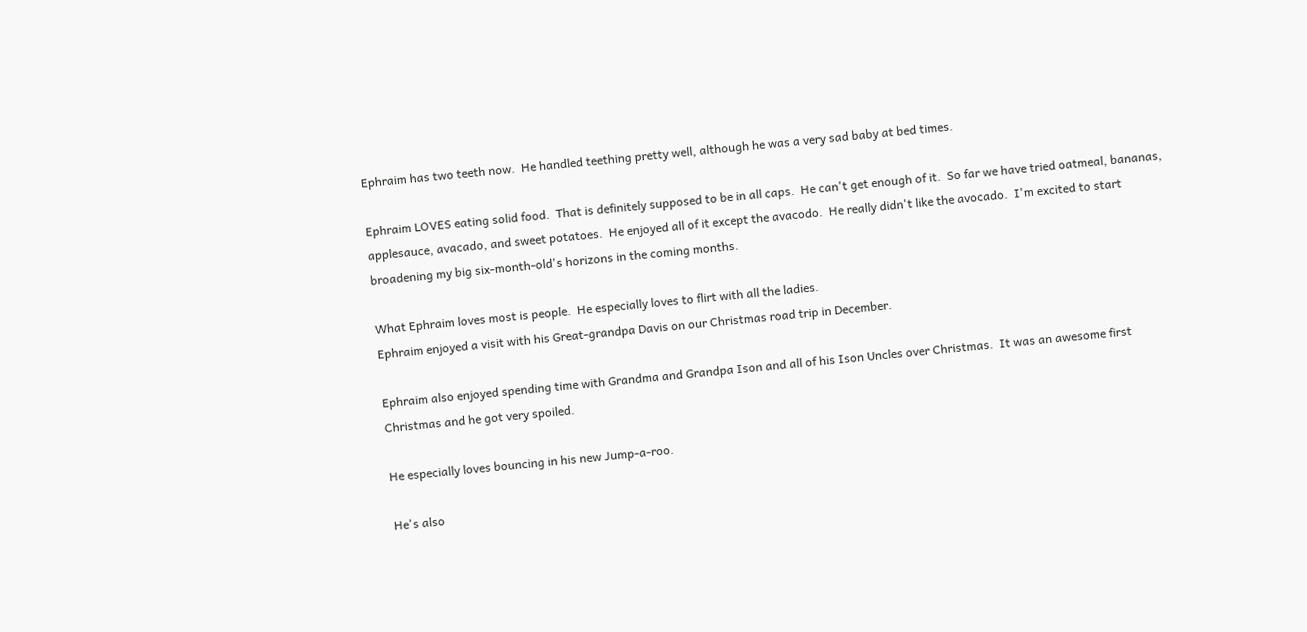Ephraim has two teeth now.  He handled teething pretty well, although he was a very sad baby at bed times.

Ephraim LOVES eating solid food.  That is definitely supposed to be in all caps.  He can't get enough of it.  So far we have tried oatmeal, bananas, applesauce, avacado, and sweet potatoes.  He enjoyed all of it except the avacodo.  He really didn't like the avocado.  I'm excited to start broadening my big six-month-old's horizons in the coming months.

What Ephraim loves most is people.  He especially loves to flirt with all the ladies.
Ephraim enjoyed a visit with his Great-grandpa Davis on our Christmas road trip in December.

Ephraim also enjoyed spending time with Grandma and Grandpa Ison and all of his Ison Uncles over Christmas.  It was an awesome first Christmas and he got very spoiled.

He especially loves bouncing in his new Jump-a-roo.

He's also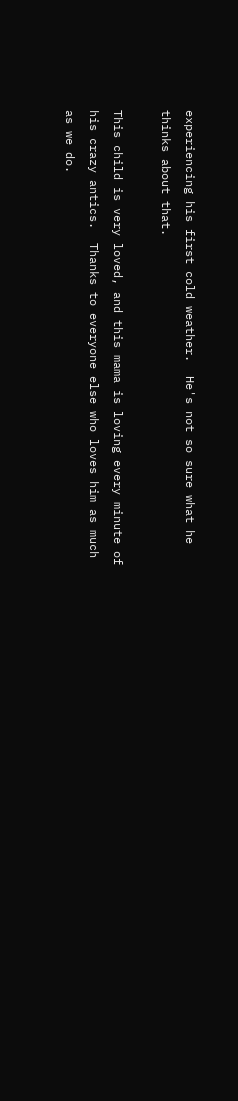experiencing his first cold weather.  He's not so sure what he thinks about that.

This child is very loved, and this mama is loving every minute of his crazy antics.  Thanks to everyone else who loves him as much as we do.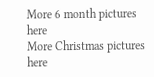More 6 month pictures here
More Christmas pictures here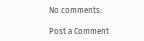No comments:

Post a Comment